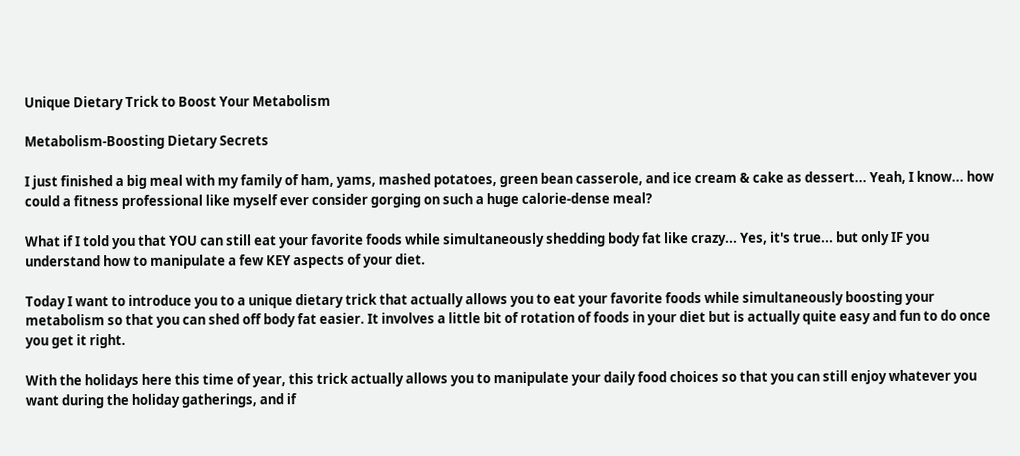Unique Dietary Trick to Boost Your Metabolism

Metabolism-Boosting Dietary Secrets

I just finished a big meal with my family of ham, yams, mashed potatoes, green bean casserole, and ice cream & cake as dessert... Yeah, I know... how could a fitness professional like myself ever consider gorging on such a huge calorie-dense meal?

What if I told you that YOU can still eat your favorite foods while simultaneously shedding body fat like crazy... Yes, it's true... but only IF you understand how to manipulate a few KEY aspects of your diet.

Today I want to introduce you to a unique dietary trick that actually allows you to eat your favorite foods while simultaneously boosting your metabolism so that you can shed off body fat easier. It involves a little bit of rotation of foods in your diet but is actually quite easy and fun to do once you get it right.

With the holidays here this time of year, this trick actually allows you to manipulate your daily food choices so that you can still enjoy whatever you want during the holiday gatherings, and if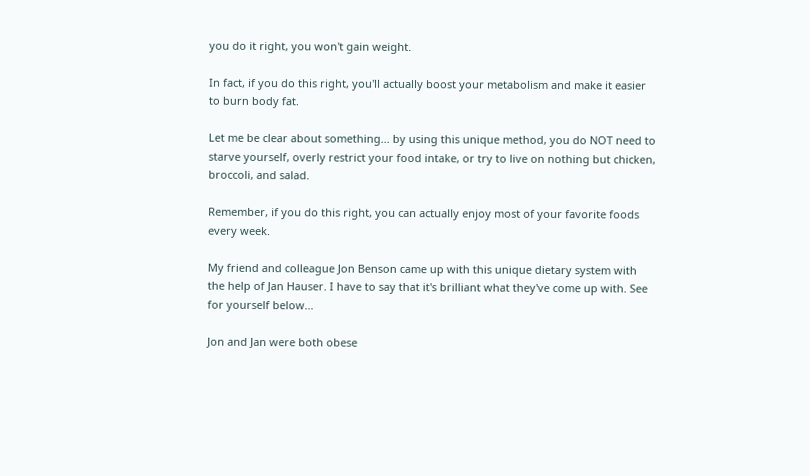you do it right, you won't gain weight.

In fact, if you do this right, you'll actually boost your metabolism and make it easier to burn body fat.

Let me be clear about something... by using this unique method, you do NOT need to starve yourself, overly restrict your food intake, or try to live on nothing but chicken, broccoli, and salad.

Remember, if you do this right, you can actually enjoy most of your favorite foods every week.

My friend and colleague Jon Benson came up with this unique dietary system with the help of Jan Hauser. I have to say that it's brilliant what they've come up with. See for yourself below...

Jon and Jan were both obese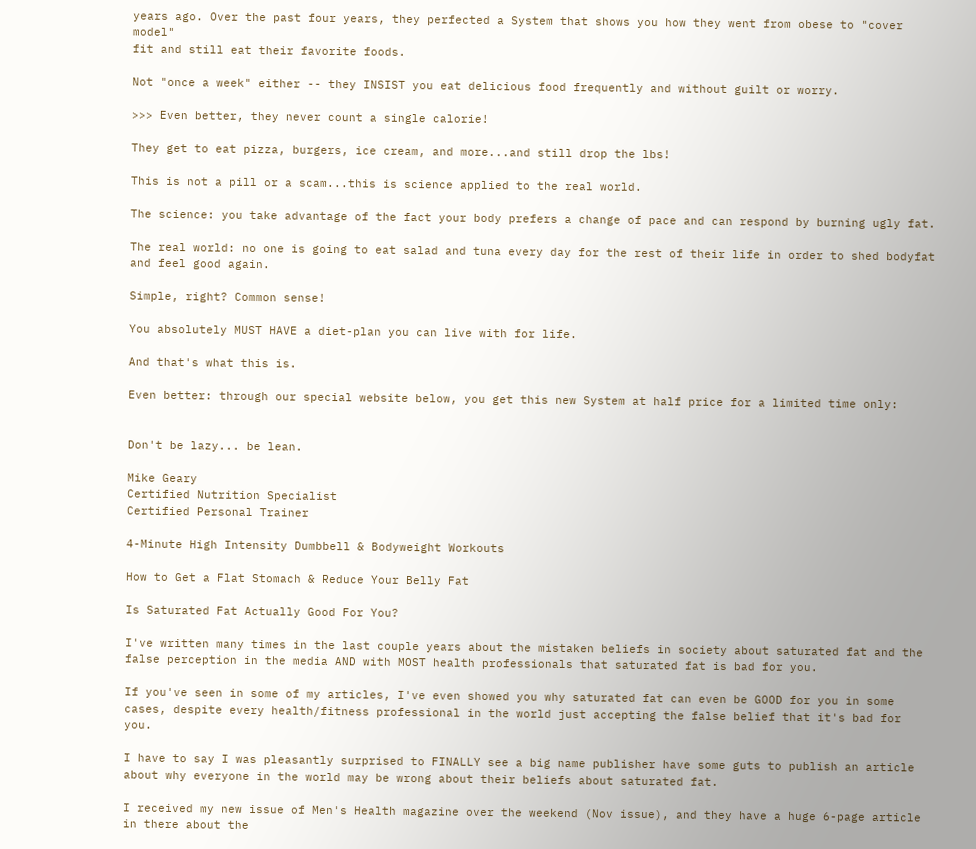years ago. Over the past four years, they perfected a System that shows you how they went from obese to "cover model"
fit and still eat their favorite foods.

Not "once a week" either -- they INSIST you eat delicious food frequently and without guilt or worry.

>>> Even better, they never count a single calorie!

They get to eat pizza, burgers, ice cream, and more...and still drop the lbs!

This is not a pill or a scam...this is science applied to the real world.

The science: you take advantage of the fact your body prefers a change of pace and can respond by burning ugly fat.

The real world: no one is going to eat salad and tuna every day for the rest of their life in order to shed bodyfat and feel good again.

Simple, right? Common sense!

You absolutely MUST HAVE a diet-plan you can live with for life.

And that's what this is.

Even better: through our special website below, you get this new System at half price for a limited time only:


Don't be lazy... be lean.

Mike Geary
Certified Nutrition Specialist
Certified Personal Trainer

4-Minute High Intensity Dumbbell & Bodyweight Workouts

How to Get a Flat Stomach & Reduce Your Belly Fat

Is Saturated Fat Actually Good For You?

I've written many times in the last couple years about the mistaken beliefs in society about saturated fat and the false perception in the media AND with MOST health professionals that saturated fat is bad for you.

If you've seen in some of my articles, I've even showed you why saturated fat can even be GOOD for you in some cases, despite every health/fitness professional in the world just accepting the false belief that it's bad for you.

I have to say I was pleasantly surprised to FINALLY see a big name publisher have some guts to publish an article about why everyone in the world may be wrong about their beliefs about saturated fat.

I received my new issue of Men's Health magazine over the weekend (Nov issue), and they have a huge 6-page article in there about the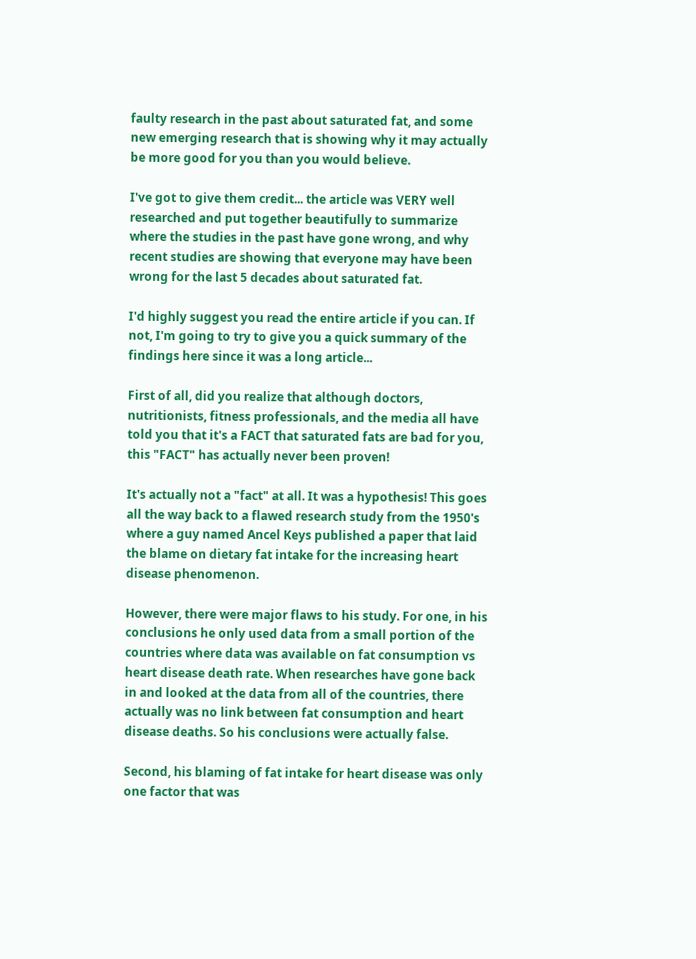faulty research in the past about saturated fat, and some new emerging research that is showing why it may actually be more good for you than you would believe.

I've got to give them credit... the article was VERY well researched and put together beautifully to summarize where the studies in the past have gone wrong, and why recent studies are showing that everyone may have been wrong for the last 5 decades about saturated fat.

I'd highly suggest you read the entire article if you can. If not, I'm going to try to give you a quick summary of the findings here since it was a long article...

First of all, did you realize that although doctors, nutritionists, fitness professionals, and the media all have told you that it's a FACT that saturated fats are bad for you, this "FACT" has actually never been proven!

It's actually not a "fact" at all. It was a hypothesis! This goes all the way back to a flawed research study from the 1950's where a guy named Ancel Keys published a paper that laid the blame on dietary fat intake for the increasing heart disease phenomenon.

However, there were major flaws to his study. For one, in his conclusions he only used data from a small portion of the countries where data was available on fat consumption vs heart disease death rate. When researches have gone back in and looked at the data from all of the countries, there actually was no link between fat consumption and heart disease deaths. So his conclusions were actually false.

Second, his blaming of fat intake for heart disease was only one factor that was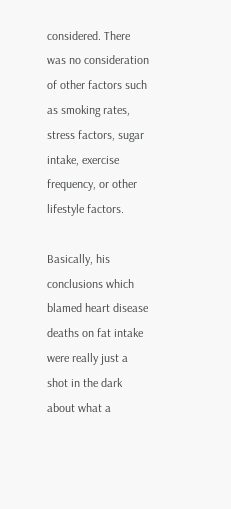considered. There was no consideration of other factors such as smoking rates, stress factors, sugar intake, exercise frequency, or other lifestyle factors.

Basically, his conclusions which blamed heart disease deaths on fat intake were really just a shot in the dark about what a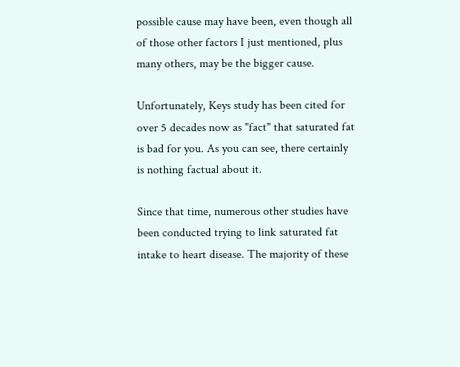possible cause may have been, even though all of those other factors I just mentioned, plus many others, may be the bigger cause.

Unfortunately, Keys study has been cited for over 5 decades now as "fact" that saturated fat is bad for you. As you can see, there certainly is nothing factual about it.

Since that time, numerous other studies have been conducted trying to link saturated fat intake to heart disease. The majority of these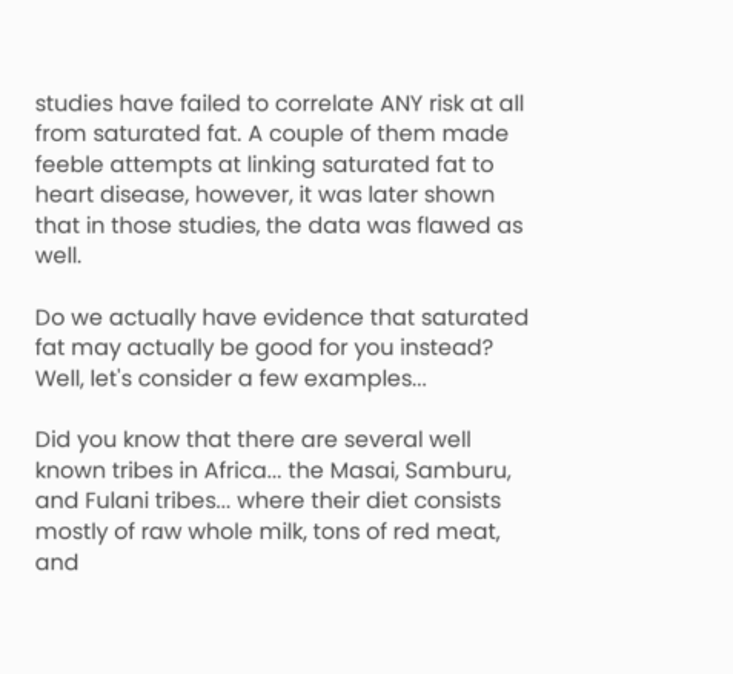studies have failed to correlate ANY risk at all from saturated fat. A couple of them made feeble attempts at linking saturated fat to heart disease, however, it was later shown that in those studies, the data was flawed as well.

Do we actually have evidence that saturated fat may actually be good for you instead?
Well, let's consider a few examples...

Did you know that there are several well known tribes in Africa... the Masai, Samburu, and Fulani tribes... where their diet consists mostly of raw whole milk, tons of red meat, and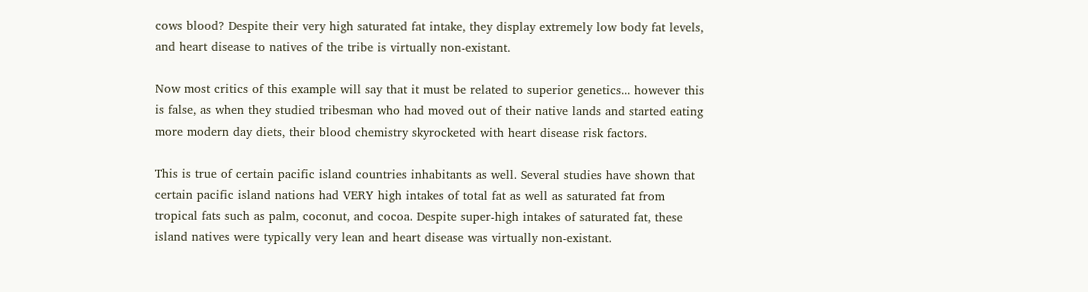cows blood? Despite their very high saturated fat intake, they display extremely low body fat levels, and heart disease to natives of the tribe is virtually non-existant.

Now most critics of this example will say that it must be related to superior genetics... however this is false, as when they studied tribesman who had moved out of their native lands and started eating more modern day diets, their blood chemistry skyrocketed with heart disease risk factors.

This is true of certain pacific island countries inhabitants as well. Several studies have shown that certain pacific island nations had VERY high intakes of total fat as well as saturated fat from tropical fats such as palm, coconut, and cocoa. Despite super-high intakes of saturated fat, these island natives were typically very lean and heart disease was virtually non-existant.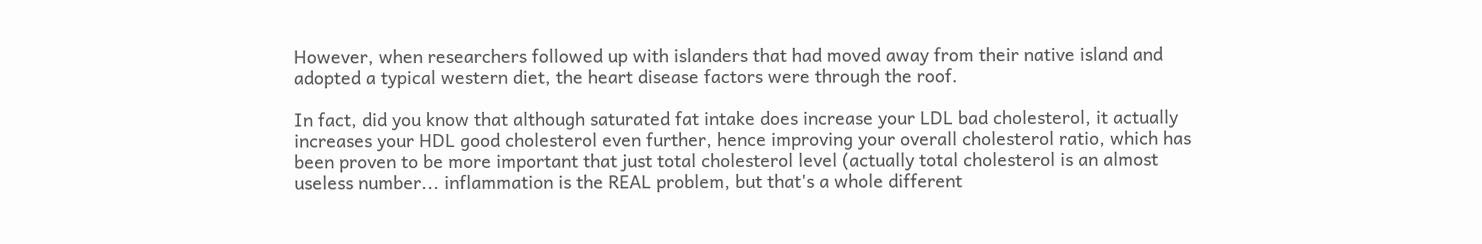However, when researchers followed up with islanders that had moved away from their native island and adopted a typical western diet, the heart disease factors were through the roof.

In fact, did you know that although saturated fat intake does increase your LDL bad cholesterol, it actually increases your HDL good cholesterol even further, hence improving your overall cholesterol ratio, which has been proven to be more important that just total cholesterol level (actually total cholesterol is an almost useless number... inflammation is the REAL problem, but that's a whole different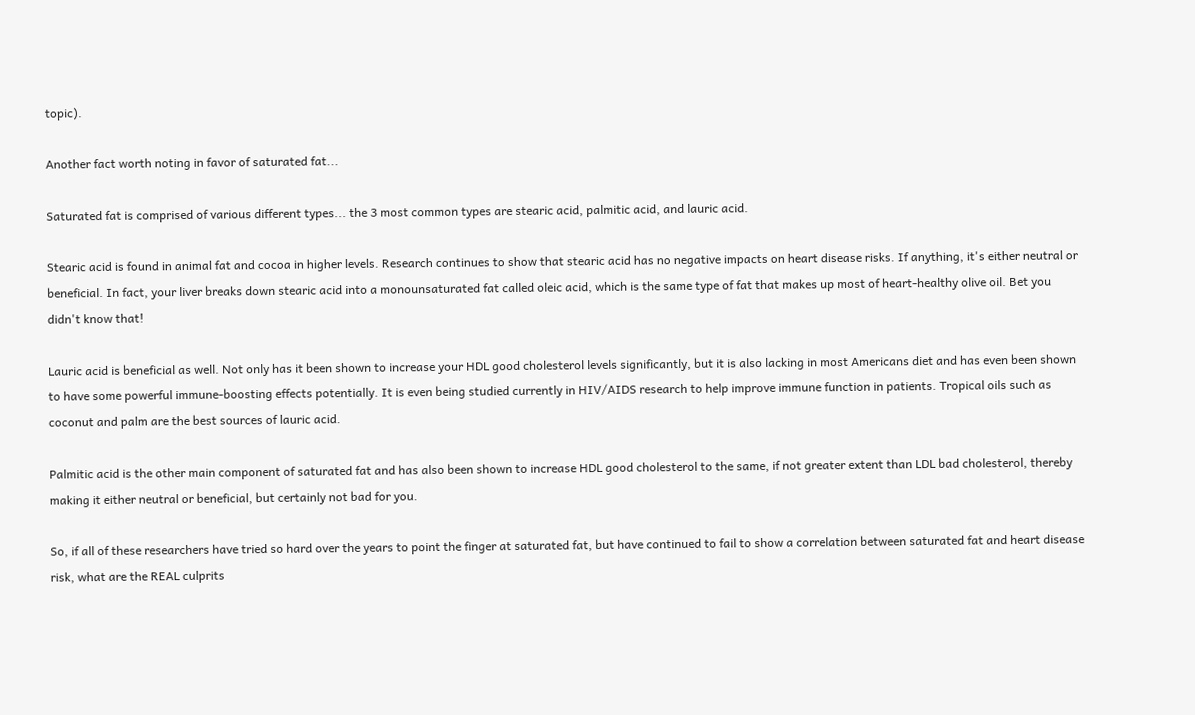topic).

Another fact worth noting in favor of saturated fat...

Saturated fat is comprised of various different types... the 3 most common types are stearic acid, palmitic acid, and lauric acid.

Stearic acid is found in animal fat and cocoa in higher levels. Research continues to show that stearic acid has no negative impacts on heart disease risks. If anything, it's either neutral or beneficial. In fact, your liver breaks down stearic acid into a monounsaturated fat called oleic acid, which is the same type of fat that makes up most of heart-healthy olive oil. Bet you didn't know that!

Lauric acid is beneficial as well. Not only has it been shown to increase your HDL good cholesterol levels significantly, but it is also lacking in most Americans diet and has even been shown to have some powerful immune-boosting effects potentially. It is even being studied currently in HIV/AIDS research to help improve immune function in patients. Tropical oils such as coconut and palm are the best sources of lauric acid.

Palmitic acid is the other main component of saturated fat and has also been shown to increase HDL good cholesterol to the same, if not greater extent than LDL bad cholesterol, thereby making it either neutral or beneficial, but certainly not bad for you.

So, if all of these researchers have tried so hard over the years to point the finger at saturated fat, but have continued to fail to show a correlation between saturated fat and heart disease risk, what are the REAL culprits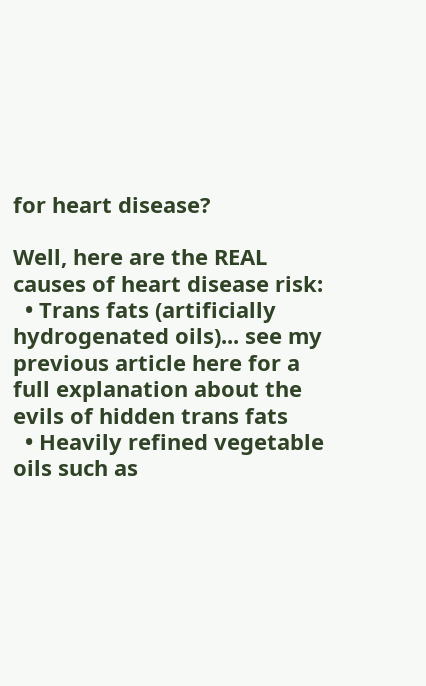for heart disease?

Well, here are the REAL causes of heart disease risk:
  • Trans fats (artificially hydrogenated oils)... see my previous article here for a full explanation about the evils of hidden trans fats
  • Heavily refined vegetable oils such as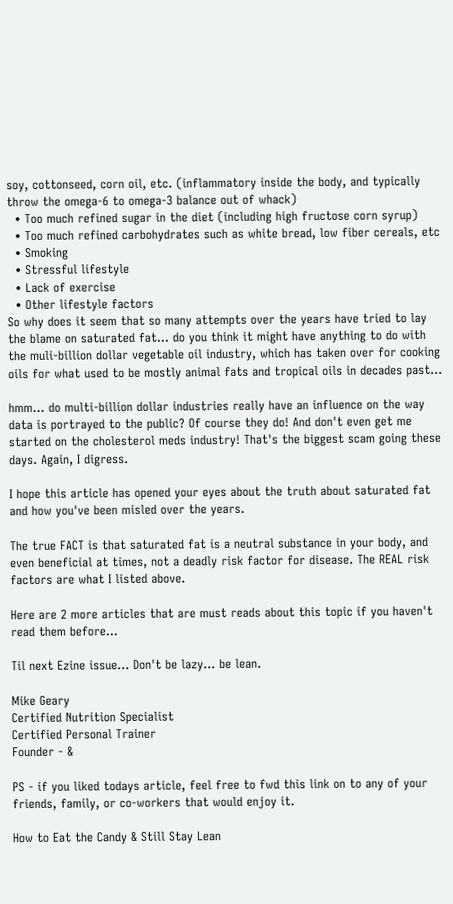soy, cottonseed, corn oil, etc. (inflammatory inside the body, and typically throw the omega-6 to omega-3 balance out of whack)
  • Too much refined sugar in the diet (including high fructose corn syrup)
  • Too much refined carbohydrates such as white bread, low fiber cereals, etc
  • Smoking
  • Stressful lifestyle
  • Lack of exercise
  • Other lifestyle factors
So why does it seem that so many attempts over the years have tried to lay the blame on saturated fat... do you think it might have anything to do with the muli-billion dollar vegetable oil industry, which has taken over for cooking oils for what used to be mostly animal fats and tropical oils in decades past...

hmm... do multi-billion dollar industries really have an influence on the way data is portrayed to the public? Of course they do! And don't even get me started on the cholesterol meds industry! That's the biggest scam going these days. Again, I digress.

I hope this article has opened your eyes about the truth about saturated fat and how you've been misled over the years.

The true FACT is that saturated fat is a neutral substance in your body, and even beneficial at times, not a deadly risk factor for disease. The REAL risk factors are what I listed above.

Here are 2 more articles that are must reads about this topic if you haven't read them before...

Til next Ezine issue... Don't be lazy... be lean.

Mike Geary
Certified Nutrition Specialist
Certified Personal Trainer
Founder - &

PS - if you liked todays article, feel free to fwd this link on to any of your friends, family, or co-workers that would enjoy it.

How to Eat the Candy & Still Stay Lean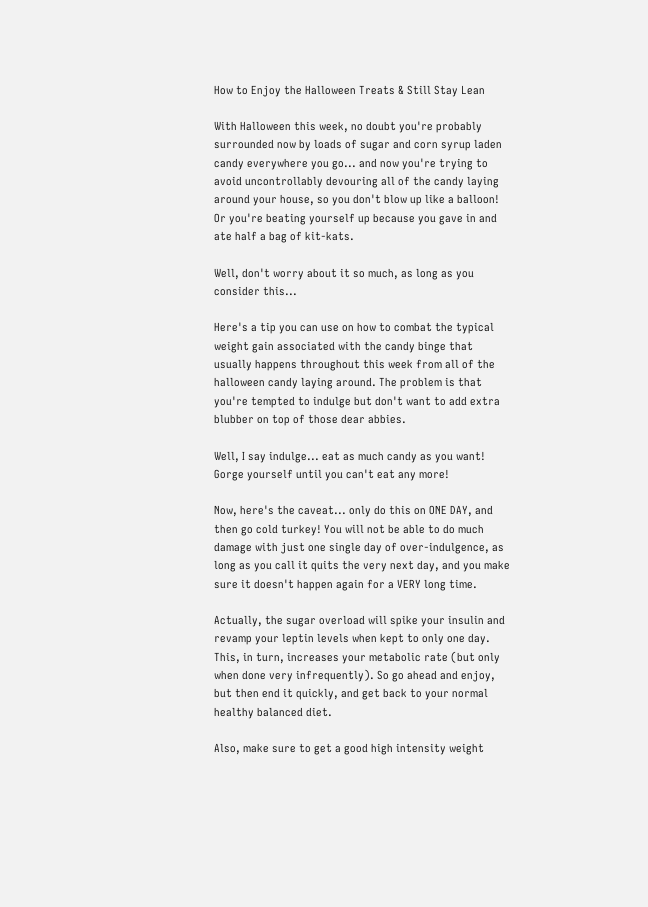How to Enjoy the Halloween Treats & Still Stay Lean

With Halloween this week, no doubt you're probably surrounded now by loads of sugar and corn syrup laden candy everywhere you go... and now you're trying to avoid uncontrollably devouring all of the candy laying around your house, so you don't blow up like a balloon! Or you're beating yourself up because you gave in and ate half a bag of kit-kats.

Well, don't worry about it so much, as long as you consider this...

Here's a tip you can use on how to combat the typical weight gain associated with the candy binge that usually happens throughout this week from all of the halloween candy laying around. The problem is that you're tempted to indulge but don't want to add extra blubber on top of those dear abbies.

Well, I say indulge... eat as much candy as you want! Gorge yourself until you can't eat any more!

Now, here's the caveat... only do this on ONE DAY, and then go cold turkey! You will not be able to do much damage with just one single day of over-indulgence, as long as you call it quits the very next day, and you make sure it doesn't happen again for a VERY long time.

Actually, the sugar overload will spike your insulin and revamp your leptin levels when kept to only one day. This, in turn, increases your metabolic rate (but only when done very infrequently). So go ahead and enjoy, but then end it quickly, and get back to your normal healthy balanced diet.

Also, make sure to get a good high intensity weight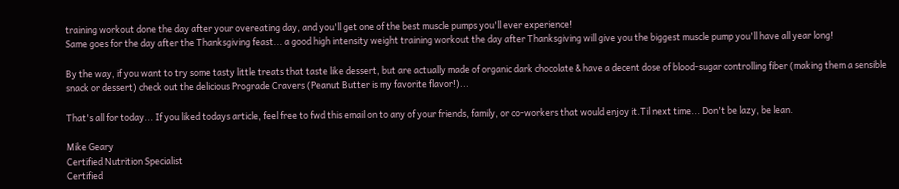training workout done the day after your overeating day, and you'll get one of the best muscle pumps you'll ever experience!
Same goes for the day after the Thanksgiving feast... a good high intensity weight training workout the day after Thanksgiving will give you the biggest muscle pump you'll have all year long!

By the way, if you want to try some tasty little treats that taste like dessert, but are actually made of organic dark chocolate & have a decent dose of blood-sugar controlling fiber (making them a sensible snack or dessert) check out the delicious Prograde Cravers (Peanut Butter is my favorite flavor!)...

That's all for today... If you liked todays article, feel free to fwd this email on to any of your friends, family, or co-workers that would enjoy it.Til next time... Don't be lazy, be lean.

Mike Geary
Certified Nutrition Specialist
Certified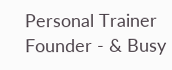Personal Trainer
Founder - & Busy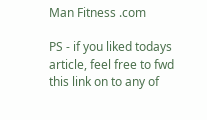Man Fitness .com

PS - if you liked todays article, feel free to fwd this link on to any of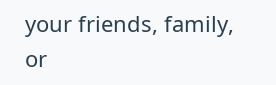your friends, family, or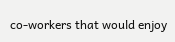co-workers that would enjoy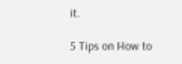it.

5 Tips on How to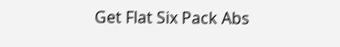Get Flat Six Pack Abs